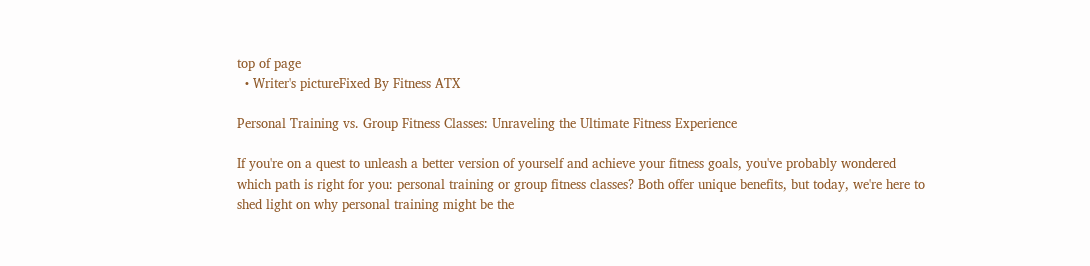top of page
  • Writer's pictureFixed By Fitness ATX

Personal Training vs. Group Fitness Classes: Unraveling the Ultimate Fitness Experience

If you're on a quest to unleash a better version of yourself and achieve your fitness goals, you've probably wondered which path is right for you: personal training or group fitness classes? Both offer unique benefits, but today, we're here to shed light on why personal training might be the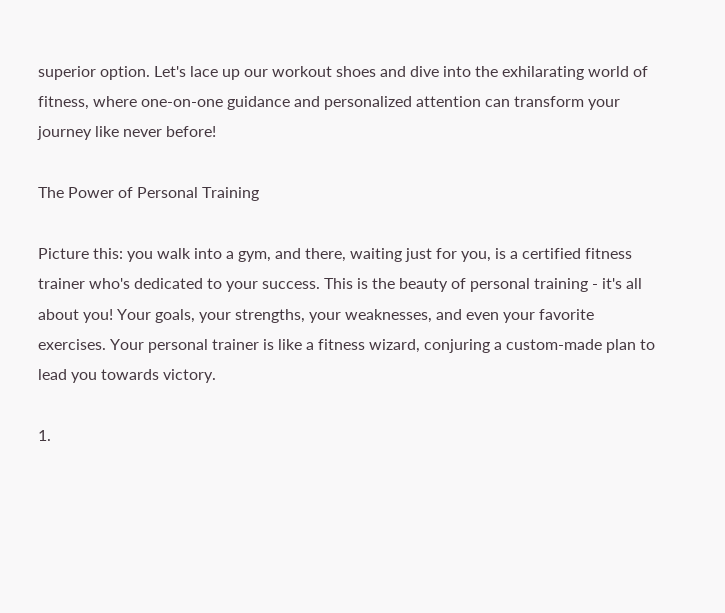superior option. Let's lace up our workout shoes and dive into the exhilarating world of fitness, where one-on-one guidance and personalized attention can transform your journey like never before!

The Power of Personal Training

Picture this: you walk into a gym, and there, waiting just for you, is a certified fitness trainer who's dedicated to your success. This is the beauty of personal training - it's all about you! Your goals, your strengths, your weaknesses, and even your favorite exercises. Your personal trainer is like a fitness wizard, conjuring a custom-made plan to lead you towards victory.

1.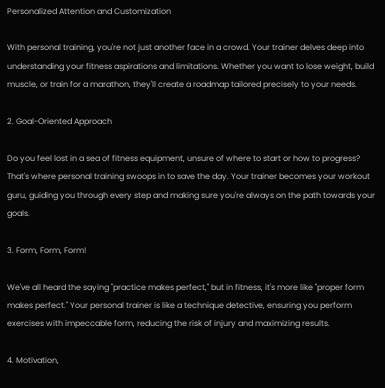Personalized Attention and Customization

With personal training, you're not just another face in a crowd. Your trainer delves deep into understanding your fitness aspirations and limitations. Whether you want to lose weight, build muscle, or train for a marathon, they'll create a roadmap tailored precisely to your needs.

2. Goal-Oriented Approach

Do you feel lost in a sea of fitness equipment, unsure of where to start or how to progress? That's where personal training swoops in to save the day. Your trainer becomes your workout guru, guiding you through every step and making sure you're always on the path towards your goals.

3. Form, Form, Form!

We've all heard the saying "practice makes perfect," but in fitness, it's more like "proper form makes perfect." Your personal trainer is like a technique detective, ensuring you perform exercises with impeccable form, reducing the risk of injury and maximizing results.

4. Motivation,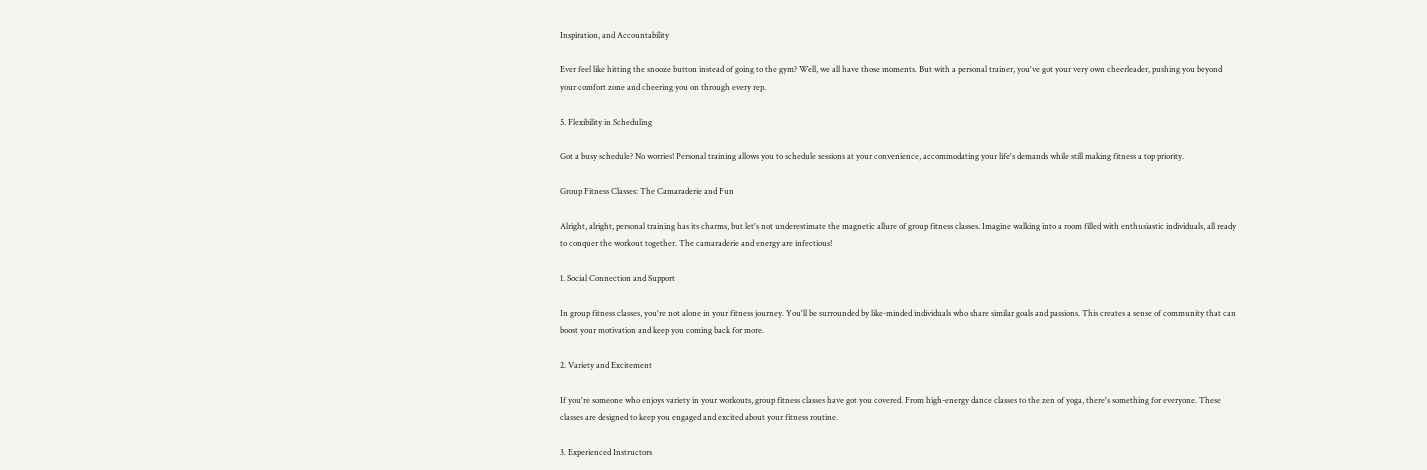Inspiration, and Accountability

Ever feel like hitting the snooze button instead of going to the gym? Well, we all have those moments. But with a personal trainer, you've got your very own cheerleader, pushing you beyond your comfort zone and cheering you on through every rep.

5. Flexibility in Scheduling

Got a busy schedule? No worries! Personal training allows you to schedule sessions at your convenience, accommodating your life's demands while still making fitness a top priority.

Group Fitness Classes: The Camaraderie and Fun

Alright, alright, personal training has its charms, but let's not underestimate the magnetic allure of group fitness classes. Imagine walking into a room filled with enthusiastic individuals, all ready to conquer the workout together. The camaraderie and energy are infectious!

1. Social Connection and Support

In group fitness classes, you're not alone in your fitness journey. You'll be surrounded by like-minded individuals who share similar goals and passions. This creates a sense of community that can boost your motivation and keep you coming back for more.

2. Variety and Excitement

If you're someone who enjoys variety in your workouts, group fitness classes have got you covered. From high-energy dance classes to the zen of yoga, there's something for everyone. These classes are designed to keep you engaged and excited about your fitness routine.

3. Experienced Instructors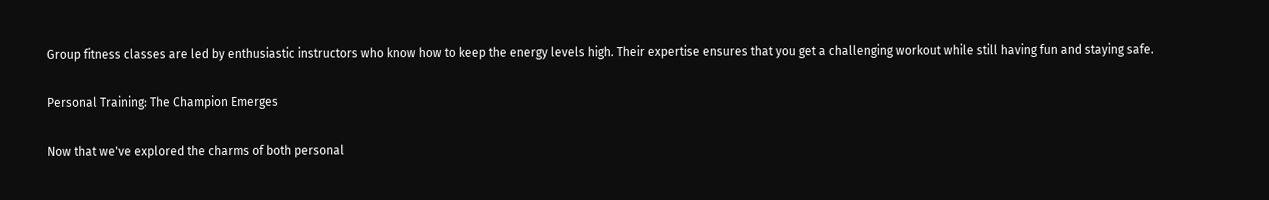Group fitness classes are led by enthusiastic instructors who know how to keep the energy levels high. Their expertise ensures that you get a challenging workout while still having fun and staying safe.

Personal Training: The Champion Emerges

Now that we've explored the charms of both personal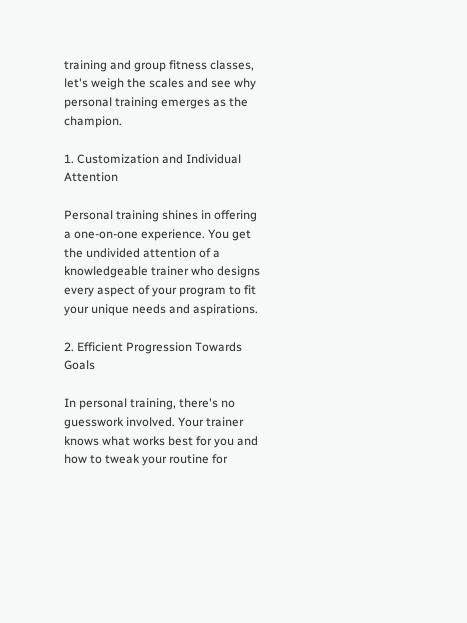training and group fitness classes, let's weigh the scales and see why personal training emerges as the champion.

1. Customization and Individual Attention

Personal training shines in offering a one-on-one experience. You get the undivided attention of a knowledgeable trainer who designs every aspect of your program to fit your unique needs and aspirations.

2. Efficient Progression Towards Goals

In personal training, there's no guesswork involved. Your trainer knows what works best for you and how to tweak your routine for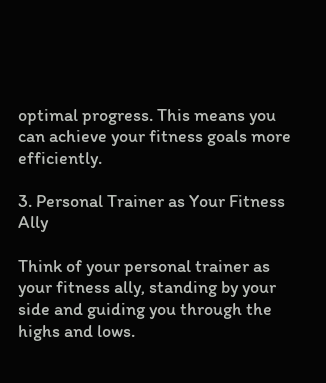optimal progress. This means you can achieve your fitness goals more efficiently.

3. Personal Trainer as Your Fitness Ally

Think of your personal trainer as your fitness ally, standing by your side and guiding you through the highs and lows.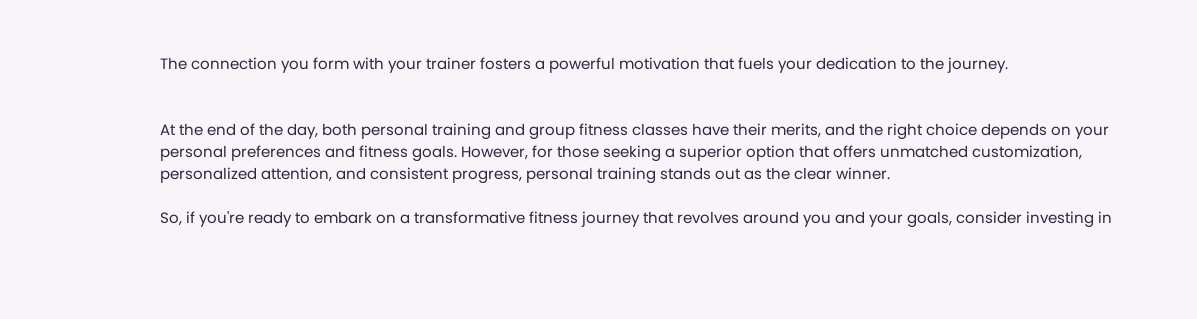The connection you form with your trainer fosters a powerful motivation that fuels your dedication to the journey.


At the end of the day, both personal training and group fitness classes have their merits, and the right choice depends on your personal preferences and fitness goals. However, for those seeking a superior option that offers unmatched customization, personalized attention, and consistent progress, personal training stands out as the clear winner.

So, if you're ready to embark on a transformative fitness journey that revolves around you and your goals, consider investing in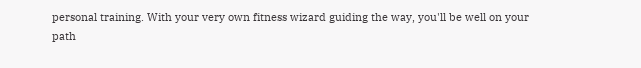personal training. With your very own fitness wizard guiding the way, you'll be well on your path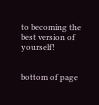to becoming the best version of yourself!


bottom of page